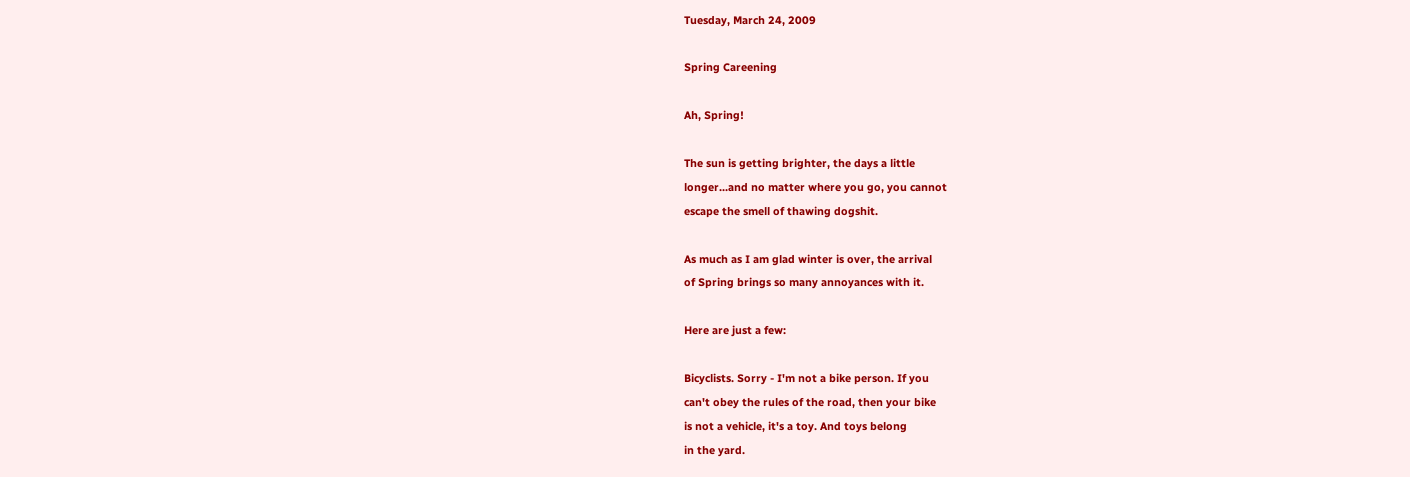Tuesday, March 24, 2009

Spring Careening

Ah, Spring!

The sun is getting brighter, the days a little
longer...and no matter where you go, you cannot
escape the smell of thawing dogshit.

As much as I am glad winter is over, the arrival
of Spring brings so many annoyances with it.

Here are just a few:

Bicyclists. Sorry - I'm not a bike person. If you
can't obey the rules of the road, then your bike
is not a vehicle, it's a toy. And toys belong
in the yard.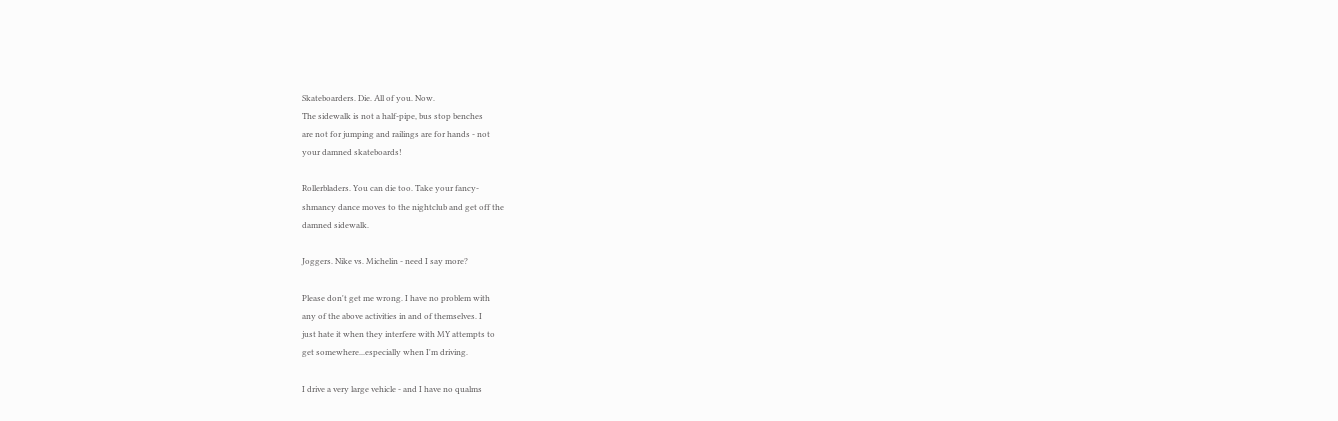Skateboarders. Die. All of you. Now.
The sidewalk is not a half-pipe, bus stop benches
are not for jumping and railings are for hands - not
your damned skateboards!

Rollerbladers. You can die too. Take your fancy-
shmancy dance moves to the nightclub and get off the
damned sidewalk.

Joggers. Nike vs. Michelin - need I say more?

Please don't get me wrong. I have no problem with
any of the above activities in and of themselves. I
just hate it when they interfere with MY attempts to
get somewhere...especially when I'm driving.

I drive a very large vehicle - and I have no qualms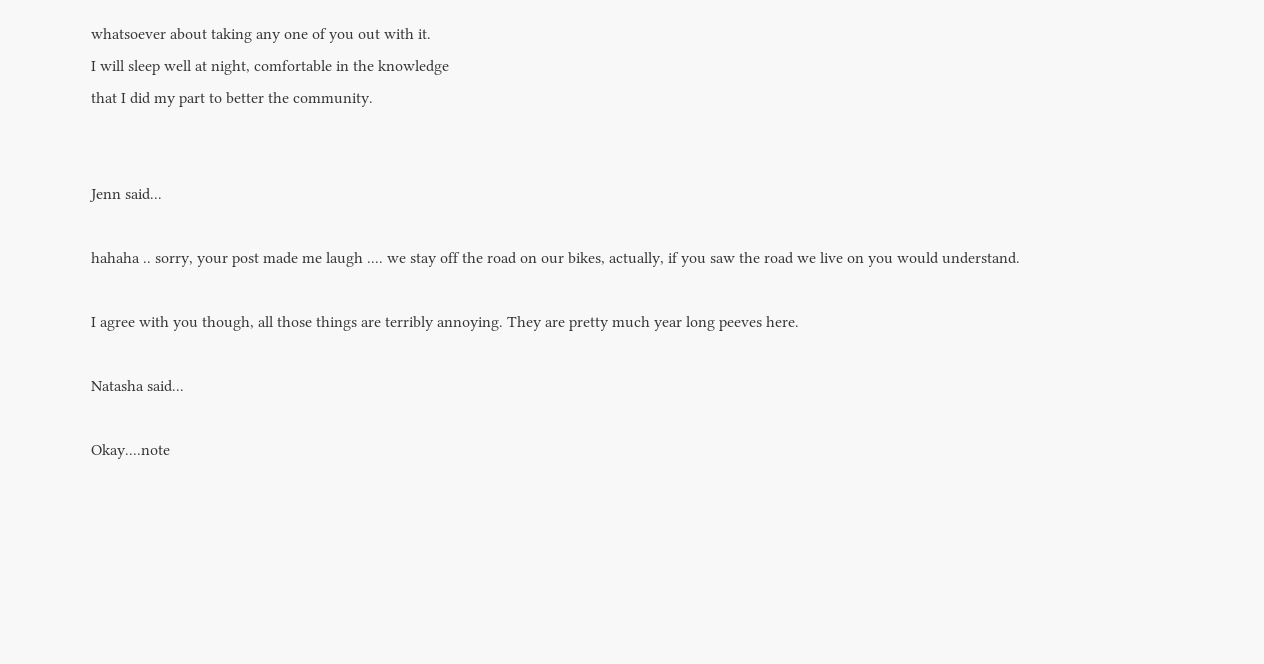whatsoever about taking any one of you out with it.
I will sleep well at night, comfortable in the knowledge
that I did my part to better the community.


Jenn said...

hahaha .. sorry, your post made me laugh .... we stay off the road on our bikes, actually, if you saw the road we live on you would understand.

I agree with you though, all those things are terribly annoying. They are pretty much year long peeves here.

Natasha said...

Okay....note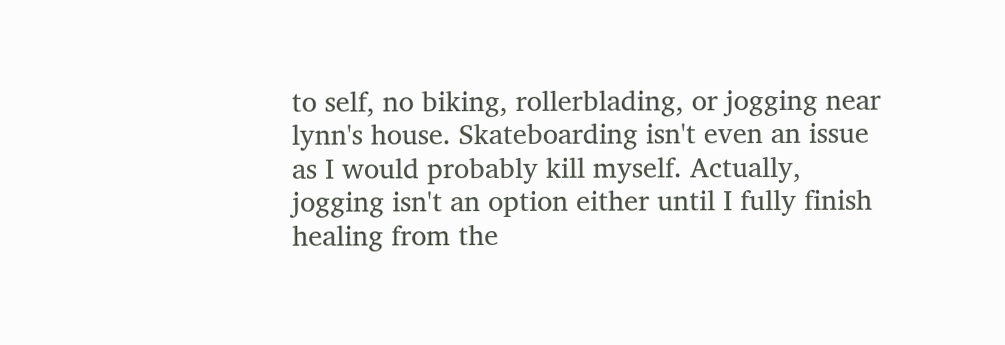to self, no biking, rollerblading, or jogging near lynn's house. Skateboarding isn't even an issue as I would probably kill myself. Actually, jogging isn't an option either until I fully finish healing from the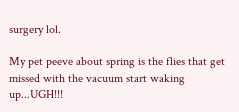surgery lol.

My pet peeve about spring is the flies that get missed with the vacuum start waking up...UGH!!!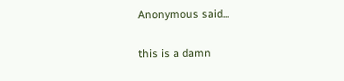Anonymous said...

this is a damn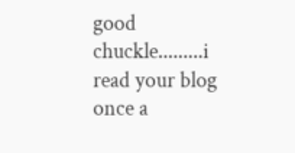good chuckle.........i read your blog once a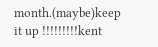month.(maybe)keep it up !!!!!!!!!kent